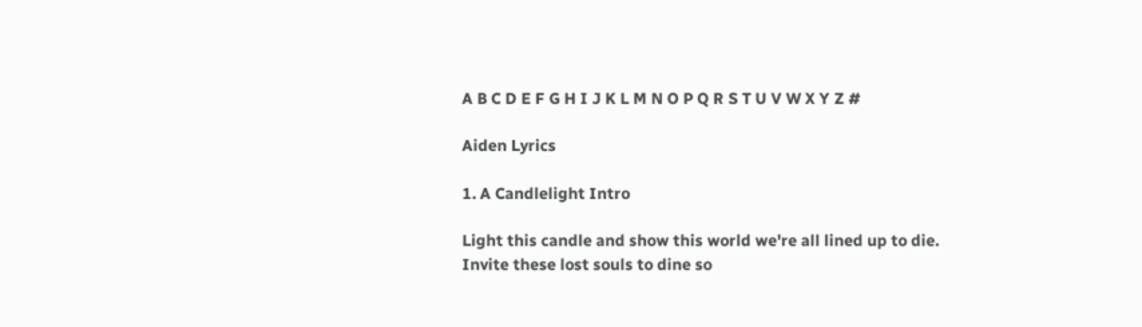A B C D E F G H I J K L M N O P Q R S T U V W X Y Z #

Aiden Lyrics

1. A Candlelight Intro

Light this candle and show this world we're all lined up to die.
Invite these lost souls to dine so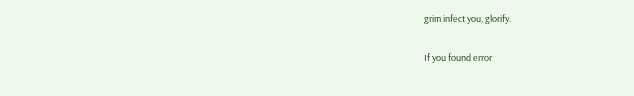grim infect you, glorify.

If you found error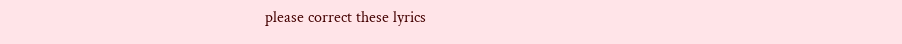please correct these lyrics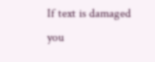If text is damaged you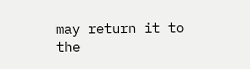may return it to the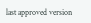last approved version